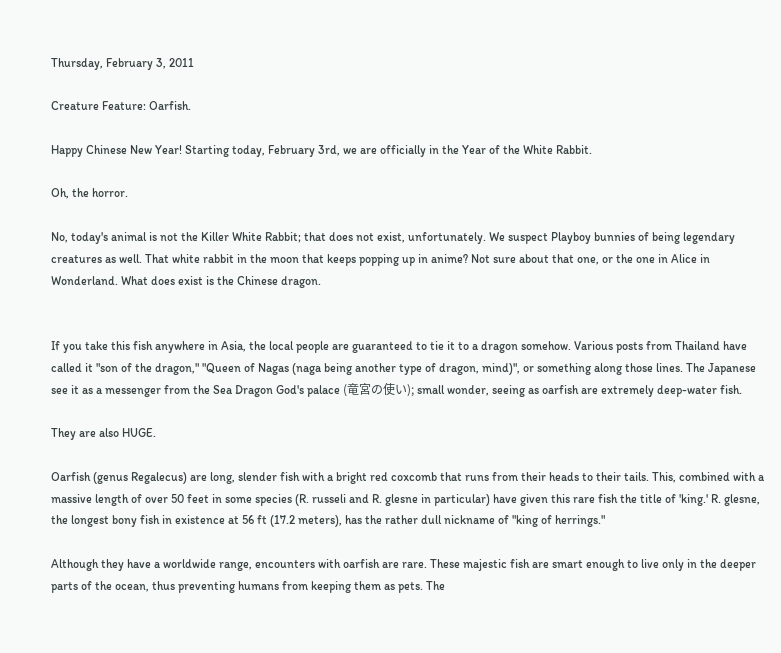Thursday, February 3, 2011

Creature Feature: Oarfish.

Happy Chinese New Year! Starting today, February 3rd, we are officially in the Year of the White Rabbit.

Oh, the horror.

No, today's animal is not the Killer White Rabbit; that does not exist, unfortunately. We suspect Playboy bunnies of being legendary creatures as well. That white rabbit in the moon that keeps popping up in anime? Not sure about that one, or the one in Alice in Wonderland. What does exist is the Chinese dragon.


If you take this fish anywhere in Asia, the local people are guaranteed to tie it to a dragon somehow. Various posts from Thailand have called it "son of the dragon," "Queen of Nagas (naga being another type of dragon, mind)", or something along those lines. The Japanese see it as a messenger from the Sea Dragon God's palace (竜宮の使い); small wonder, seeing as oarfish are extremely deep-water fish.

They are also HUGE.

Oarfish (genus Regalecus) are long, slender fish with a bright red coxcomb that runs from their heads to their tails. This, combined with a massive length of over 50 feet in some species (R. russeli and R. glesne in particular) have given this rare fish the title of 'king.' R. glesne, the longest bony fish in existence at 56 ft (17.2 meters), has the rather dull nickname of "king of herrings."

Although they have a worldwide range, encounters with oarfish are rare. These majestic fish are smart enough to live only in the deeper parts of the ocean, thus preventing humans from keeping them as pets. The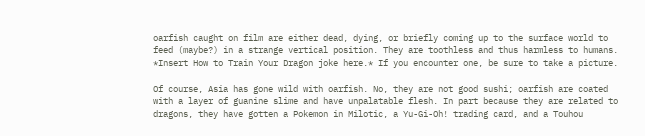oarfish caught on film are either dead, dying, or briefly coming up to the surface world to feed (maybe?) in a strange vertical position. They are toothless and thus harmless to humans. *Insert How to Train Your Dragon joke here.* If you encounter one, be sure to take a picture.

Of course, Asia has gone wild with oarfish. No, they are not good sushi; oarfish are coated with a layer of guanine slime and have unpalatable flesh. In part because they are related to dragons, they have gotten a Pokemon in Milotic, a Yu-Gi-Oh! trading card, and a Touhou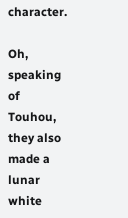character.

Oh, speaking of Touhou, they also made a lunar white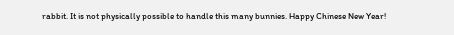rabbit. It is not physically possible to handle this many bunnies. Happy Chinese New Year!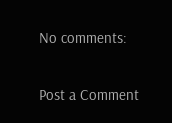No comments:

Post a Comment